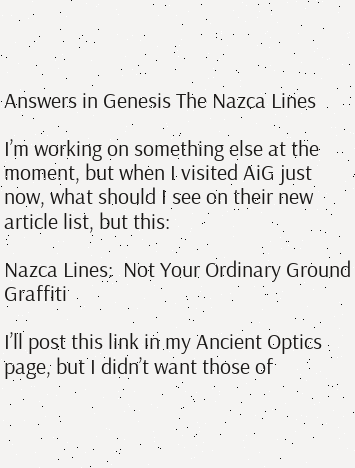Answers in Genesis The Nazca Lines

I’m working on something else at the moment, but when I visited AiG just now, what should I see on their new article list, but this:

Nazca Lines:  Not Your Ordinary Ground Graffiti

I’ll post this link in my Ancient Optics page, but I didn’t want those of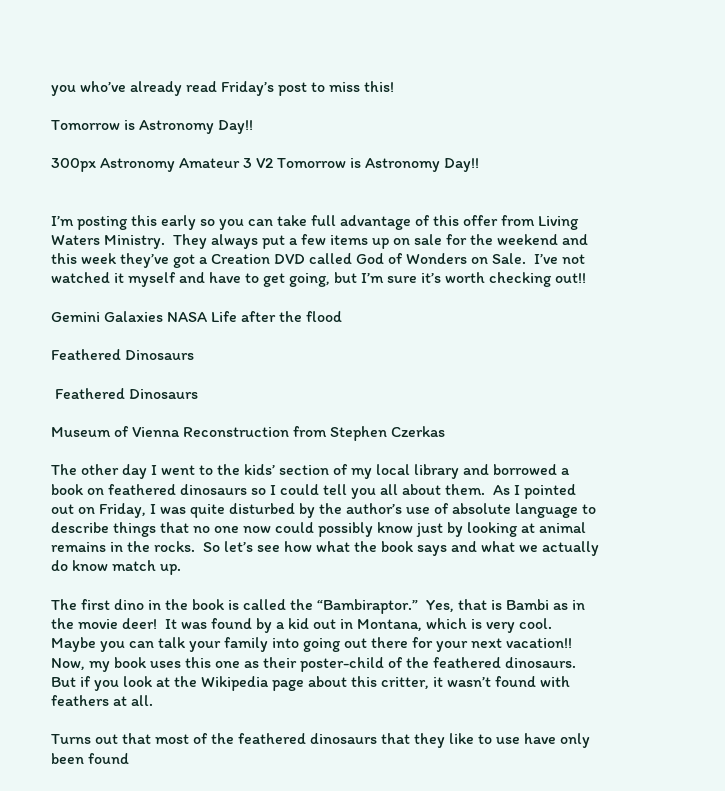you who’ve already read Friday’s post to miss this!

Tomorrow is Astronomy Day!!

300px Astronomy Amateur 3 V2 Tomorrow is Astronomy Day!!


I’m posting this early so you can take full advantage of this offer from Living Waters Ministry.  They always put a few items up on sale for the weekend and this week they’ve got a Creation DVD called God of Wonders on Sale.  I’ve not watched it myself and have to get going, but I’m sure it’s worth checking out!!

Gemini Galaxies NASA Life after the flood

Feathered Dinosaurs

 Feathered Dinosaurs

Museum of Vienna Reconstruction from Stephen Czerkas

The other day I went to the kids’ section of my local library and borrowed a book on feathered dinosaurs so I could tell you all about them.  As I pointed out on Friday, I was quite disturbed by the author’s use of absolute language to describe things that no one now could possibly know just by looking at animal remains in the rocks.  So let’s see how what the book says and what we actually do know match up.

The first dino in the book is called the “Bambiraptor.”  Yes, that is Bambi as in the movie deer!  It was found by a kid out in Montana, which is very cool.  Maybe you can talk your family into going out there for your next vacation!!  Now, my book uses this one as their poster-child of the feathered dinosaurs.  But if you look at the Wikipedia page about this critter, it wasn’t found with feathers at all.

Turns out that most of the feathered dinosaurs that they like to use have only been found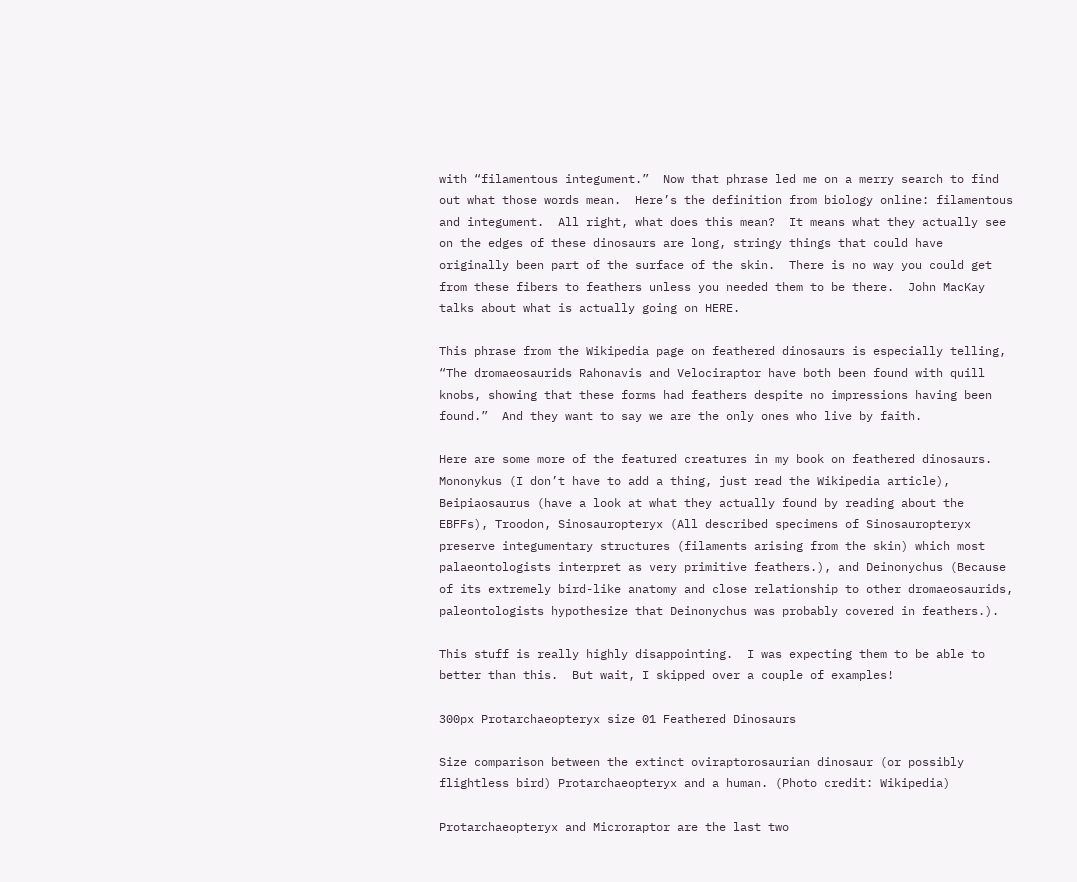with “filamentous integument.”  Now that phrase led me on a merry search to find out what those words mean.  Here’s the definition from biology online: filamentous and integument.  All right, what does this mean?  It means what they actually see on the edges of these dinosaurs are long, stringy things that could have originally been part of the surface of the skin.  There is no way you could get from these fibers to feathers unless you needed them to be there.  John MacKay talks about what is actually going on HERE.

This phrase from the Wikipedia page on feathered dinosaurs is especially telling, “The dromaeosaurids Rahonavis and Velociraptor have both been found with quill knobs, showing that these forms had feathers despite no impressions having been found.”  And they want to say we are the only ones who live by faith.

Here are some more of the featured creatures in my book on feathered dinosaurs.  Mononykus (I don’t have to add a thing, just read the Wikipedia article), Beipiaosaurus (have a look at what they actually found by reading about the EBFFs), Troodon, Sinosauropteryx (All described specimens of Sinosauropteryx preserve integumentary structures (filaments arising from the skin) which most palaeontologists interpret as very primitive feathers.), and Deinonychus (Because of its extremely bird-like anatomy and close relationship to other dromaeosaurids, paleontologists hypothesize that Deinonychus was probably covered in feathers.).

This stuff is really highly disappointing.  I was expecting them to be able to better than this.  But wait, I skipped over a couple of examples!

300px Protarchaeopteryx size 01 Feathered Dinosaurs

Size comparison between the extinct oviraptorosaurian dinosaur (or possibly flightless bird) Protarchaeopteryx and a human. (Photo credit: Wikipedia)

Protarchaeopteryx and Microraptor are the last two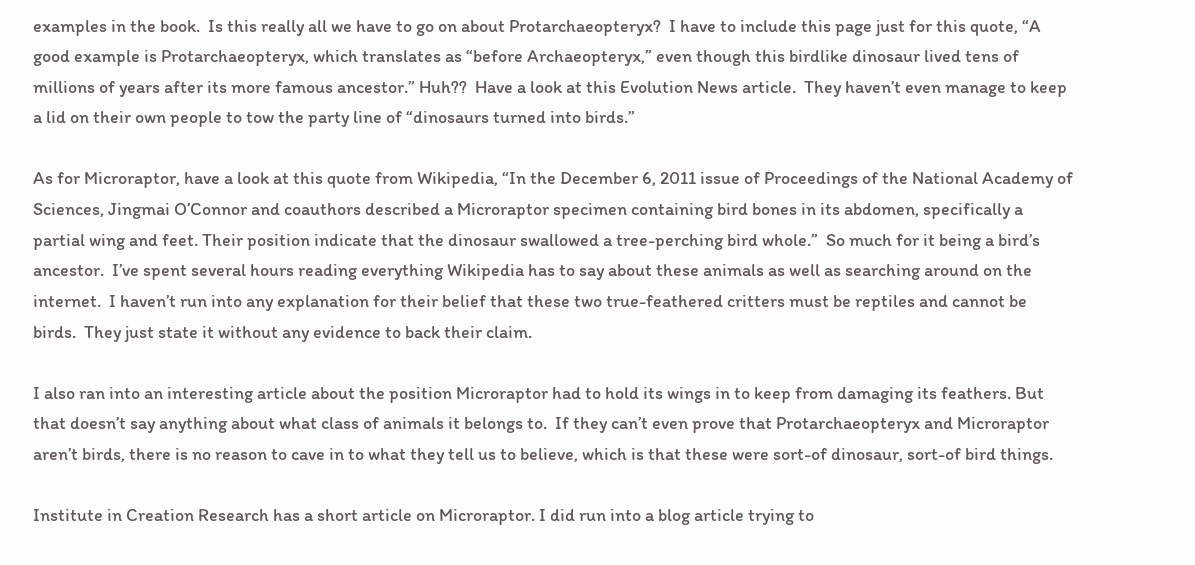examples in the book.  Is this really all we have to go on about Protarchaeopteryx?  I have to include this page just for this quote, “A good example is Protarchaeopteryx, which translates as “before Archaeopteryx,” even though this birdlike dinosaur lived tens of millions of years after its more famous ancestor.” Huh??  Have a look at this Evolution News article.  They haven’t even manage to keep a lid on their own people to tow the party line of “dinosaurs turned into birds.”

As for Microraptor, have a look at this quote from Wikipedia, “In the December 6, 2011 issue of Proceedings of the National Academy of Sciences, Jingmai O’Connor and coauthors described a Microraptor specimen containing bird bones in its abdomen, specifically a partial wing and feet. Their position indicate that the dinosaur swallowed a tree-perching bird whole.”  So much for it being a bird’s ancestor.  I’ve spent several hours reading everything Wikipedia has to say about these animals as well as searching around on the internet.  I haven’t run into any explanation for their belief that these two true-feathered critters must be reptiles and cannot be birds.  They just state it without any evidence to back their claim.

I also ran into an interesting article about the position Microraptor had to hold its wings in to keep from damaging its feathers. But that doesn’t say anything about what class of animals it belongs to.  If they can’t even prove that Protarchaeopteryx and Microraptor aren’t birds, there is no reason to cave in to what they tell us to believe, which is that these were sort-of dinosaur, sort-of bird things.

Institute in Creation Research has a short article on Microraptor. I did run into a blog article trying to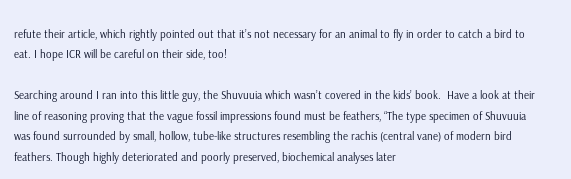refute their article, which rightly pointed out that it’s not necessary for an animal to fly in order to catch a bird to eat. I hope ICR will be careful on their side, too!

Searching around I ran into this little guy, the Shuvuuia which wasn’t covered in the kids’ book.  Have a look at their line of reasoning proving that the vague fossil impressions found must be feathers, “The type specimen of Shuvuuia was found surrounded by small, hollow, tube-like structures resembling the rachis (central vane) of modern bird feathers. Though highly deteriorated and poorly preserved, biochemical analyses later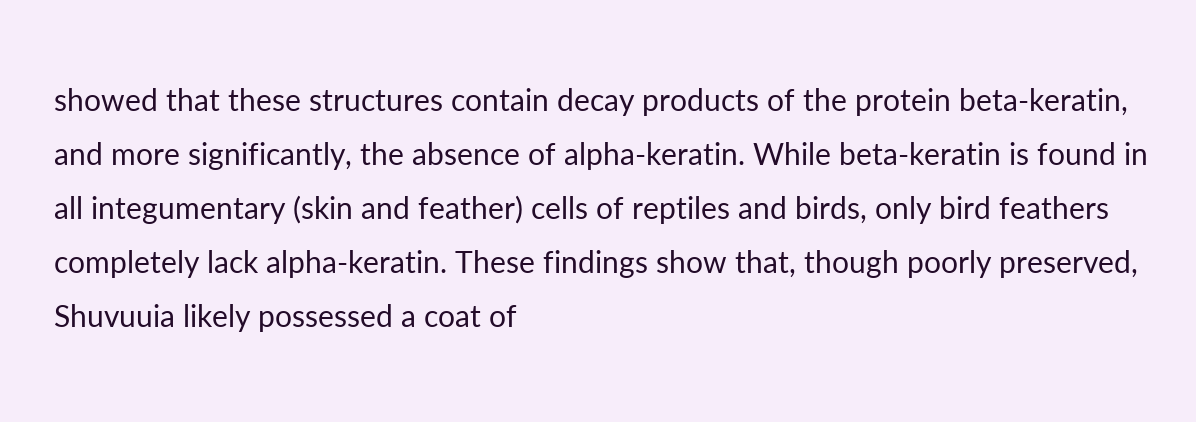showed that these structures contain decay products of the protein beta-keratin, and more significantly, the absence of alpha-keratin. While beta-keratin is found in all integumentary (skin and feather) cells of reptiles and birds, only bird feathers completely lack alpha-keratin. These findings show that, though poorly preserved, Shuvuuia likely possessed a coat of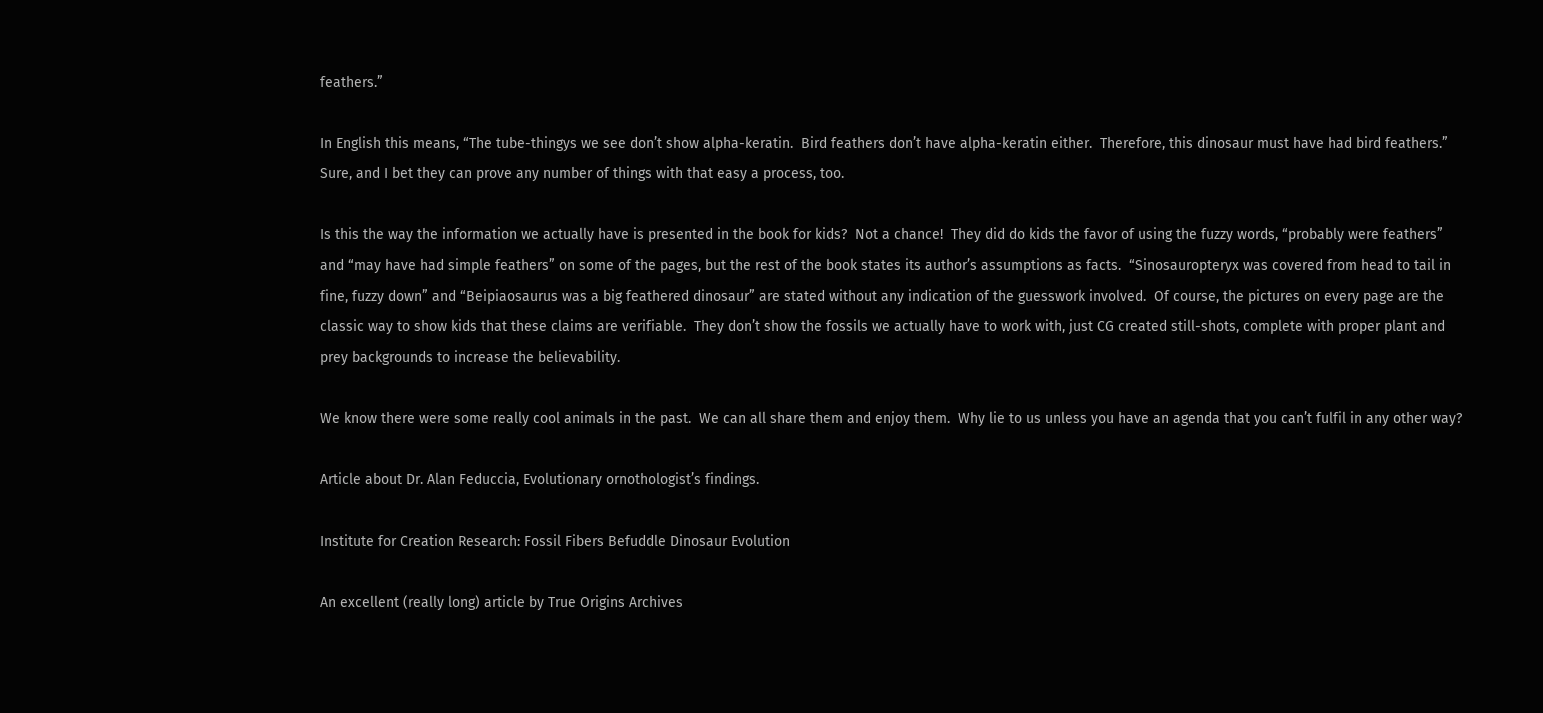feathers.”

In English this means, “The tube-thingys we see don’t show alpha-keratin.  Bird feathers don’t have alpha-keratin either.  Therefore, this dinosaur must have had bird feathers.” Sure, and I bet they can prove any number of things with that easy a process, too.

Is this the way the information we actually have is presented in the book for kids?  Not a chance!  They did do kids the favor of using the fuzzy words, “probably were feathers” and “may have had simple feathers” on some of the pages, but the rest of the book states its author’s assumptions as facts.  “Sinosauropteryx was covered from head to tail in fine, fuzzy down” and “Beipiaosaurus was a big feathered dinosaur” are stated without any indication of the guesswork involved.  Of course, the pictures on every page are the classic way to show kids that these claims are verifiable.  They don’t show the fossils we actually have to work with, just CG created still-shots, complete with proper plant and prey backgrounds to increase the believability.

We know there were some really cool animals in the past.  We can all share them and enjoy them.  Why lie to us unless you have an agenda that you can’t fulfil in any other way?

Article about Dr. Alan Feduccia, Evolutionary ornothologist’s findings.

Institute for Creation Research: Fossil Fibers Befuddle Dinosaur Evolution

An excellent (really long) article by True Origins Archives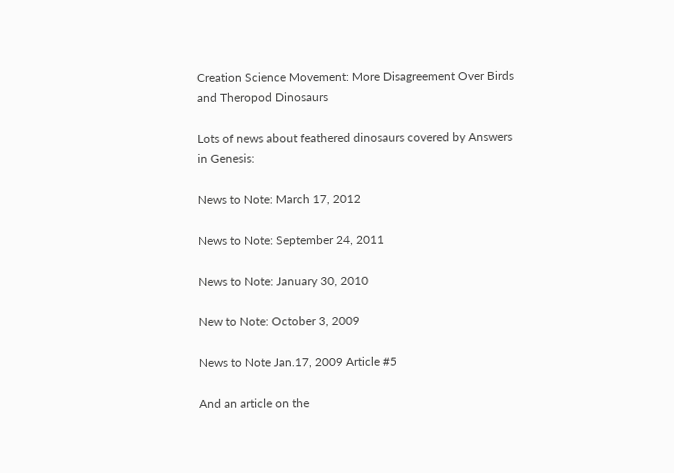Creation Science Movement: More Disagreement Over Birds and Theropod Dinosaurs

Lots of news about feathered dinosaurs covered by Answers in Genesis:

News to Note: March 17, 2012

News to Note: September 24, 2011

News to Note: January 30, 2010

New to Note: October 3, 2009

News to Note Jan.17, 2009 Article #5

And an article on the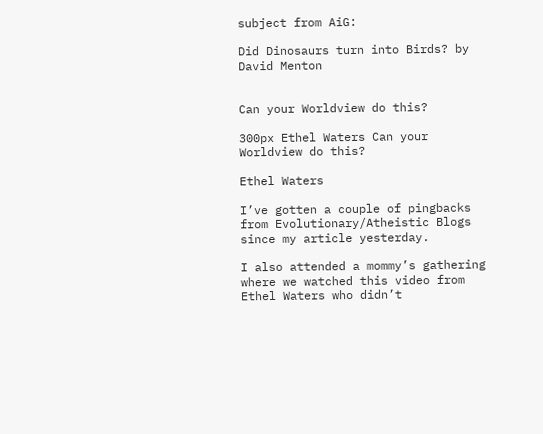subject from AiG:

Did Dinosaurs turn into Birds? by David Menton


Can your Worldview do this?

300px Ethel Waters Can your Worldview do this?

Ethel Waters

I’ve gotten a couple of pingbacks from Evolutionary/Atheistic Blogs since my article yesterday.

I also attended a mommy’s gathering where we watched this video from Ethel Waters who didn’t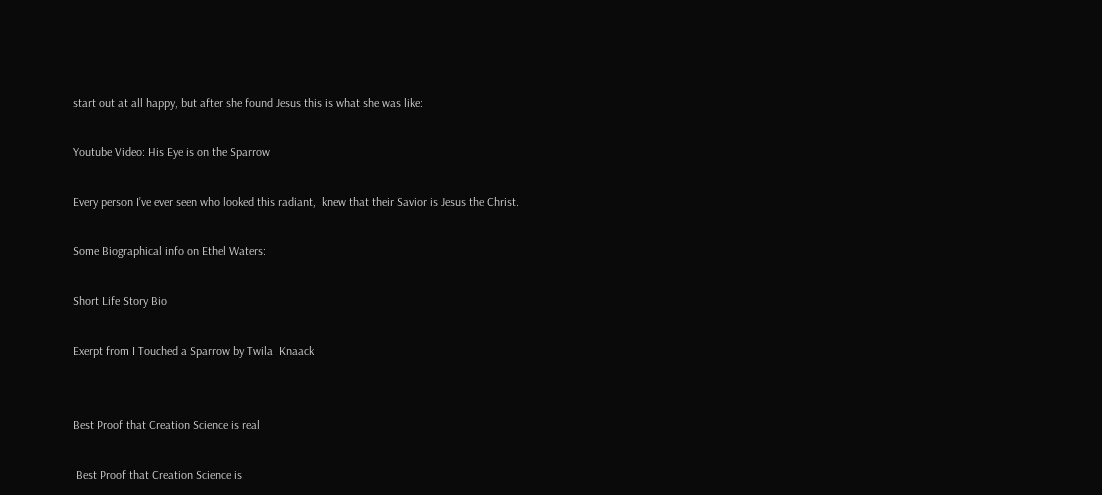start out at all happy, but after she found Jesus this is what she was like:

Youtube Video: His Eye is on the Sparrow

Every person I’ve ever seen who looked this radiant,  knew that their Savior is Jesus the Christ.

Some Biographical info on Ethel Waters:

Short Life Story Bio

Exerpt from I Touched a Sparrow by Twila  Knaack


Best Proof that Creation Science is real

 Best Proof that Creation Science is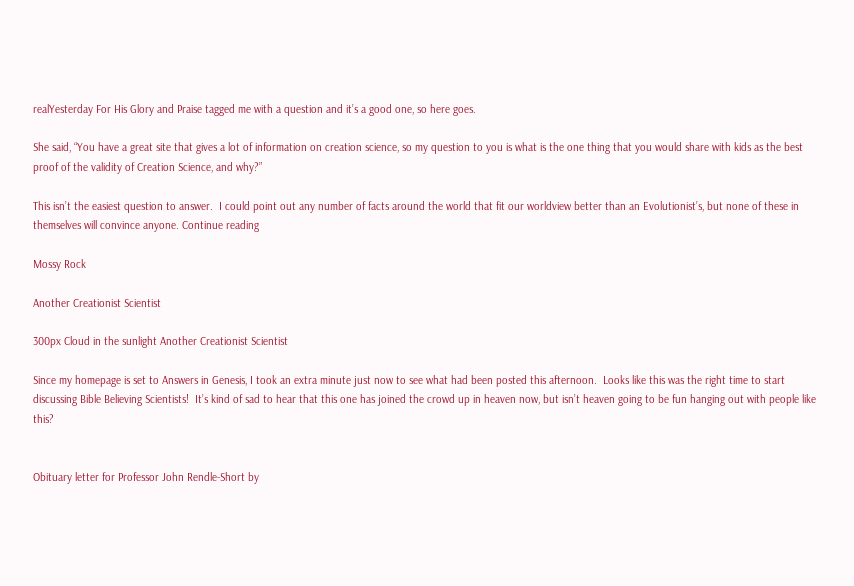realYesterday For His Glory and Praise tagged me with a question and it’s a good one, so here goes.

She said, “You have a great site that gives a lot of information on creation science, so my question to you is what is the one thing that you would share with kids as the best proof of the validity of Creation Science, and why?”

This isn’t the easiest question to answer.  I could point out any number of facts around the world that fit our worldview better than an Evolutionist’s, but none of these in themselves will convince anyone. Continue reading

Mossy Rock

Another Creationist Scientist

300px Cloud in the sunlight Another Creationist Scientist

Since my homepage is set to Answers in Genesis, I took an extra minute just now to see what had been posted this afternoon.  Looks like this was the right time to start discussing Bible Believing Scientists!  It’s kind of sad to hear that this one has joined the crowd up in heaven now, but isn’t heaven going to be fun hanging out with people like this?


Obituary letter for Professor John Rendle-Short by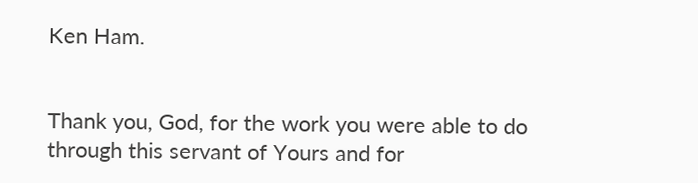Ken Ham.


Thank you, God, for the work you were able to do through this servant of Yours and for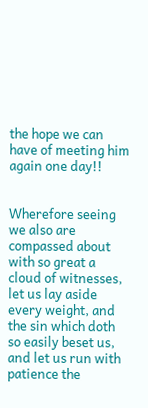the hope we can have of meeting him again one day!!


Wherefore seeing we also are compassed about with so great a cloud of witnesses, let us lay aside every weight, and the sin which doth so easily beset us, and let us run with patience the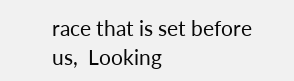race that is set before us,  Looking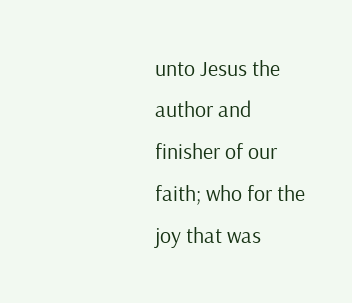unto Jesus the author and finisher of our faith; who for the joy that was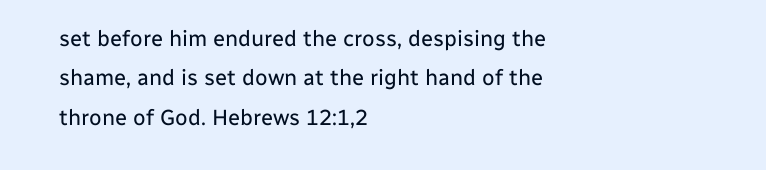set before him endured the cross, despising the shame, and is set down at the right hand of the throne of God. Hebrews 12:1,2